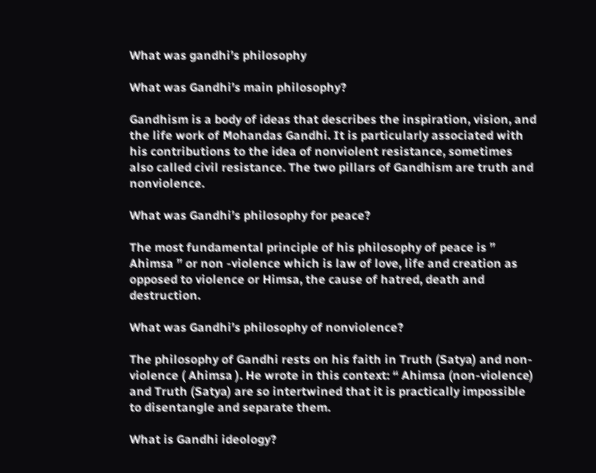What was gandhi’s philosophy

What was Gandhi’s main philosophy?

Gandhism is a body of ideas that describes the inspiration, vision, and the life work of Mohandas Gandhi. It is particularly associated with his contributions to the idea of nonviolent resistance, sometimes also called civil resistance. The two pillars of Gandhism are truth and nonviolence.

What was Gandhi’s philosophy for peace?

The most fundamental principle of his philosophy of peace is ” Ahimsa ” or non -violence which is law of love, life and creation as opposed to violence or Himsa, the cause of hatred, death and destruction.

What was Gandhi’s philosophy of nonviolence?

The philosophy of Gandhi rests on his faith in Truth (Satya) and non-violence ( Ahimsa ). He wrote in this context: “ Ahimsa (non-violence) and Truth (Satya) are so intertwined that it is practically impossible to disentangle and separate them.

What is Gandhi ideology?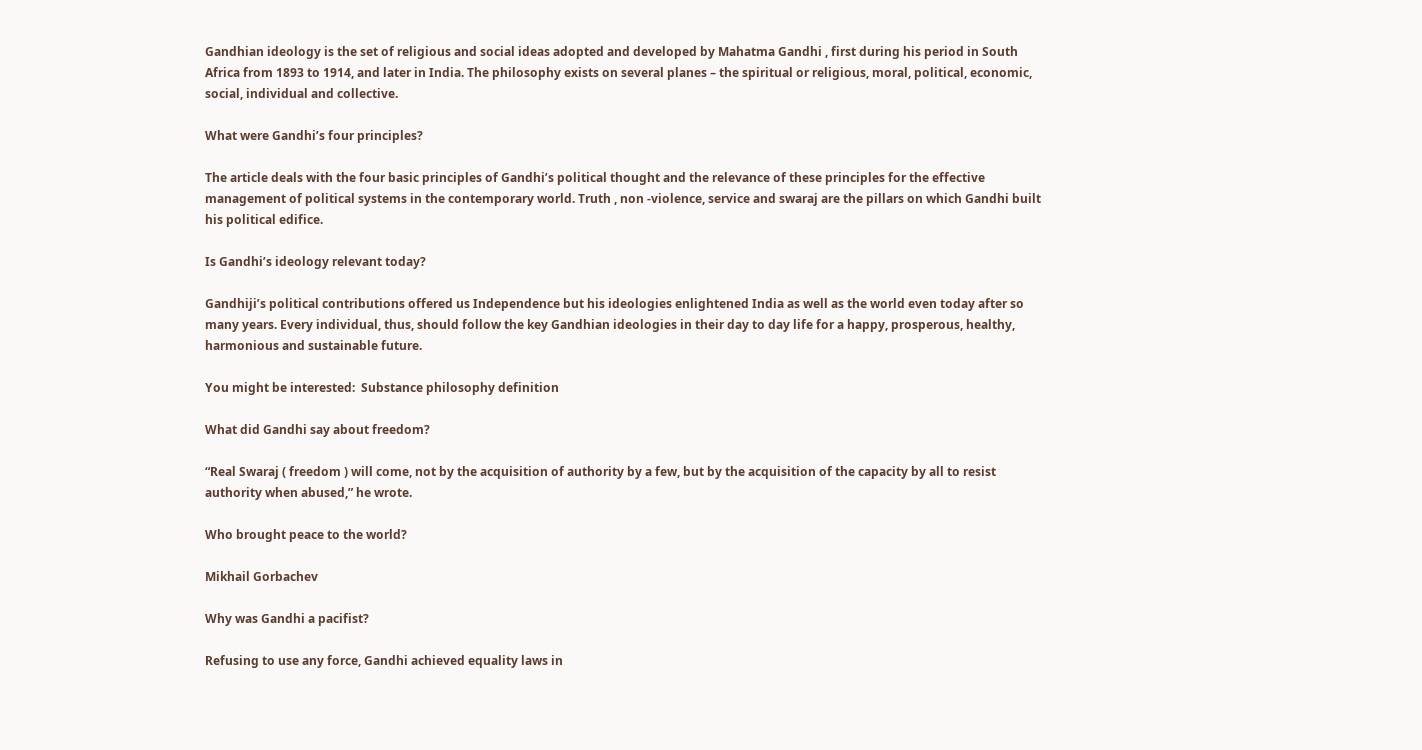Gandhian ideology is the set of religious and social ideas adopted and developed by Mahatma Gandhi , first during his period in South Africa from 1893 to 1914, and later in India. The philosophy exists on several planes – the spiritual or religious, moral, political, economic, social, individual and collective.

What were Gandhi’s four principles?

The article deals with the four basic principles of Gandhi’s political thought and the relevance of these principles for the effective management of political systems in the contemporary world. Truth , non -violence, service and swaraj are the pillars on which Gandhi built his political edifice.

Is Gandhi’s ideology relevant today?

Gandhiji’s political contributions offered us Independence but his ideologies enlightened India as well as the world even today after so many years. Every individual, thus, should follow the key Gandhian ideologies in their day to day life for a happy, prosperous, healthy, harmonious and sustainable future.

You might be interested:  Substance philosophy definition

What did Gandhi say about freedom?

“Real Swaraj ( freedom ) will come, not by the acquisition of authority by a few, but by the acquisition of the capacity by all to resist authority when abused,” he wrote.

Who brought peace to the world?

Mikhail Gorbachev

Why was Gandhi a pacifist?

Refusing to use any force, Gandhi achieved equality laws in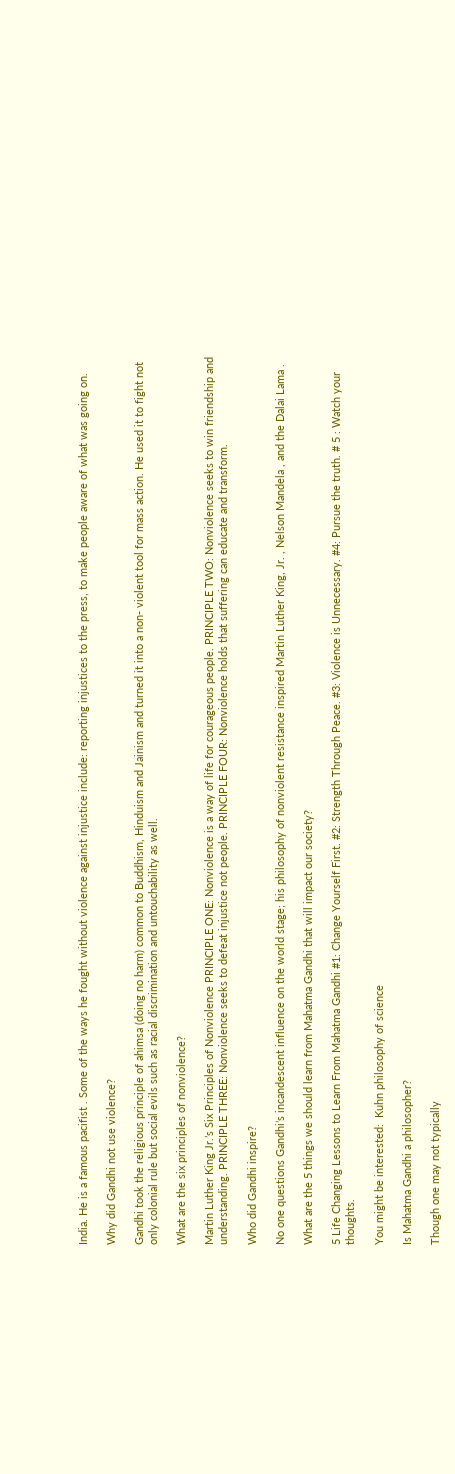India. He is a famous pacifist . Some of the ways he fought without violence against injustice include: reporting injustices to the press, to make people aware of what was going on.

Why did Gandhi not use violence?

Gandhi took the religious principle of ahimsa (doing no harm) common to Buddhism, Hinduism and Jainism and turned it into a non- violent tool for mass action. He used it to fight not only colonial rule but social evils such as racial discrimination and untouchability as well.

What are the six principles of nonviolence?

Martin Luther King Jr.’s Six Principles of Nonviolence PRINCIPLE ONE: Nonviolence is a way of life for courageous people. PRINCIPLE TWO: Nonviolence seeks to win friendship and understanding. PRINCIPLE THREE: Nonviolence seeks to defeat injustice not people. PRINCIPLE FOUR: Nonviolence holds that suffering can educate and transform.

Who did Gandhi inspire?

No one questions Gandhi’s incandescent influence on the world stage; his philosophy of nonviolent resistance inspired Martin Luther King, Jr. , Nelson Mandela , and the Dalai Lama .

What are the 5 things we should learn from Mahatma Gandhi that will impact our society?

5 Life Changing Lessons to Learn From Mahatma Gandhi #1: Change Yourself First. #2: Strength Through Peace. #3: Violence is Unnecessary. #4: Pursue the truth. # 5 : Watch your thoughts.

You might be interested:  Kuhn philosophy of science

Is Mahatma Gandhi a philosopher?

Though one may not typically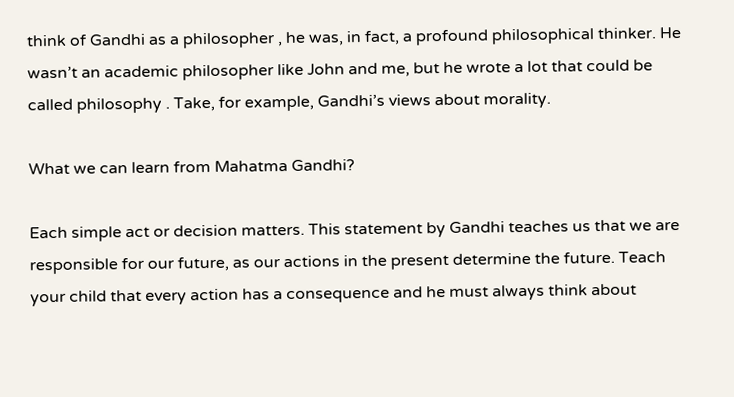think of Gandhi as a philosopher , he was, in fact, a profound philosophical thinker. He wasn’t an academic philosopher like John and me, but he wrote a lot that could be called philosophy . Take, for example, Gandhi’s views about morality.

What we can learn from Mahatma Gandhi?

Each simple act or decision matters. This statement by Gandhi teaches us that we are responsible for our future, as our actions in the present determine the future. Teach your child that every action has a consequence and he must always think about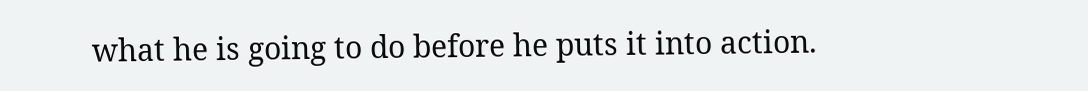what he is going to do before he puts it into action.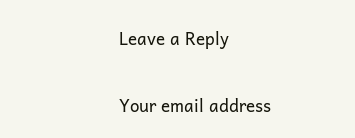Leave a Reply

Your email address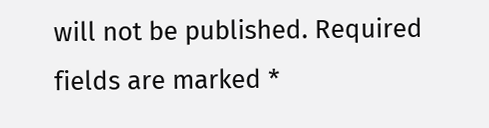will not be published. Required fields are marked *